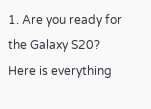1. Are you ready for the Galaxy S20? Here is everything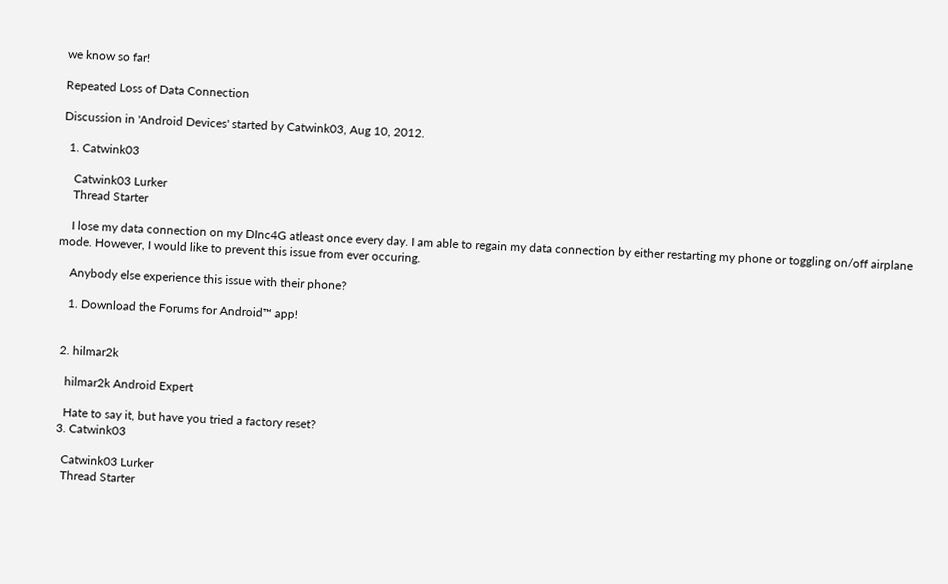we know so far!

Repeated Loss of Data Connection

Discussion in 'Android Devices' started by Catwink03, Aug 10, 2012.

  1. Catwink03

    Catwink03 Lurker
    Thread Starter

    I lose my data connection on my DInc4G atleast once every day. I am able to regain my data connection by either restarting my phone or toggling on/off airplane mode. However, I would like to prevent this issue from ever occuring.

    Anybody else experience this issue with their phone?

    1. Download the Forums for Android™ app!


  2. hilmar2k

    hilmar2k Android Expert

    Hate to say it, but have you tried a factory reset?
  3. Catwink03

    Catwink03 Lurker
    Thread Starter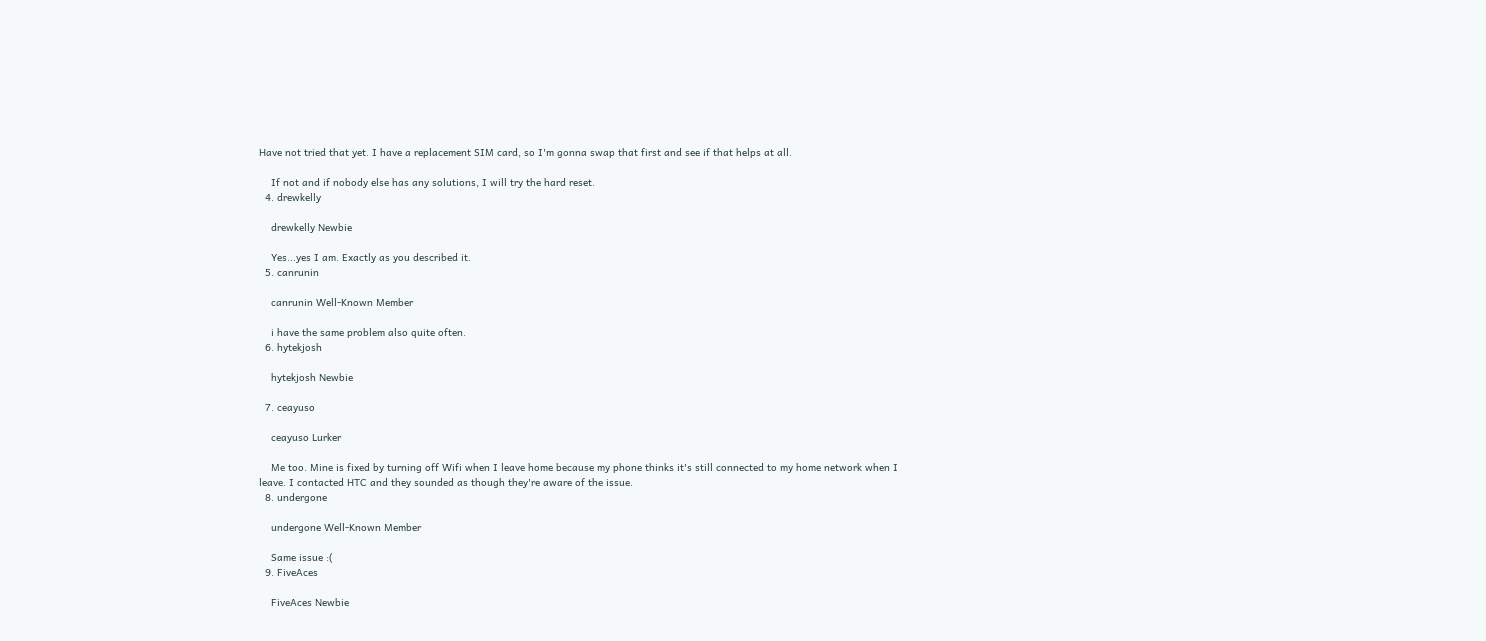Have not tried that yet. I have a replacement SIM card, so I'm gonna swap that first and see if that helps at all.

    If not and if nobody else has any solutions, I will try the hard reset.
  4. drewkelly

    drewkelly Newbie

    Yes...yes I am. Exactly as you described it.
  5. canrunin

    canrunin Well-Known Member

    i have the same problem also quite often.
  6. hytekjosh

    hytekjosh Newbie

  7. ceayuso

    ceayuso Lurker

    Me too. Mine is fixed by turning off Wifi when I leave home because my phone thinks it's still connected to my home network when I leave. I contacted HTC and they sounded as though they're aware of the issue.
  8. undergone

    undergone Well-Known Member

    Same issue :(
  9. FiveAces

    FiveAces Newbie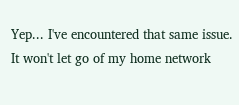Yep... I've encountered that same issue. It won't let go of my home network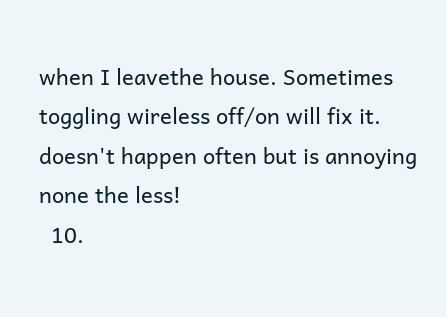when I leavethe house. Sometimes toggling wireless off/on will fix it. doesn't happen often but is annoying none the less!
  10.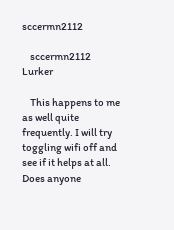sccermn2112

    sccermn2112 Lurker

    This happens to me as well quite frequently. I will try toggling wifi off and see if it helps at all. Does anyone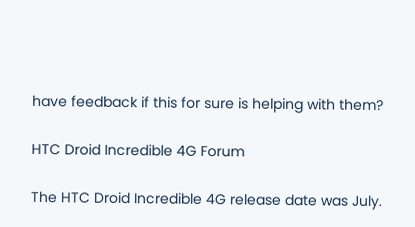have feedback if this for sure is helping with them?

HTC Droid Incredible 4G Forum

The HTC Droid Incredible 4G release date was July.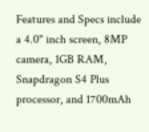Features and Specs include a 4.0" inch screen, 8MP camera, 1GB RAM, Snapdragon S4 Plus processor, and 1700mAh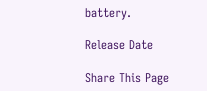battery.

Release Date

Share This Page